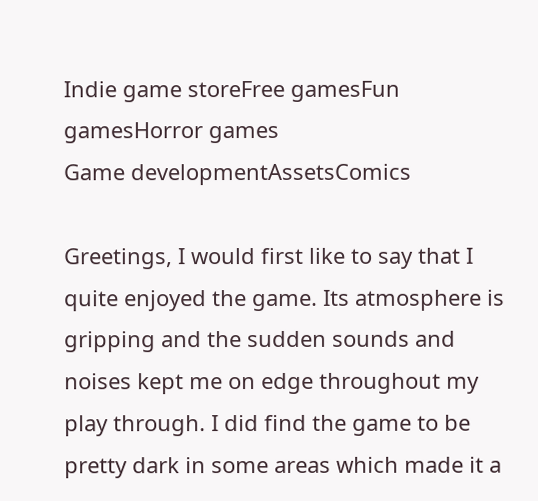Indie game storeFree gamesFun gamesHorror games
Game developmentAssetsComics

Greetings, I would first like to say that I quite enjoyed the game. Its atmosphere is gripping and the sudden sounds and noises kept me on edge throughout my play through. I did find the game to be pretty dark in some areas which made it a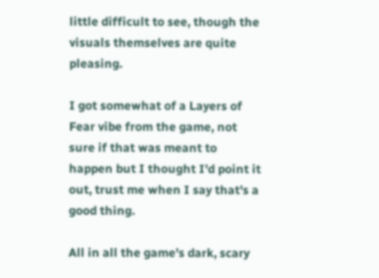little difficult to see, though the visuals themselves are quite pleasing.

I got somewhat of a Layers of Fear vibe from the game, not sure if that was meant to happen but I thought I'd point it out, trust me when I say that's a good thing.

All in all the game's dark, scary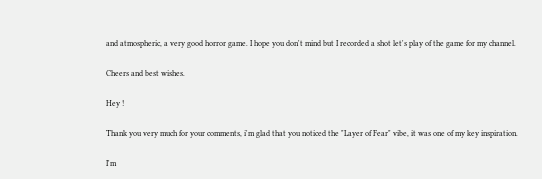and atmospheric, a very good horror game. I hope you don't mind but I recorded a shot let's play of the game for my channel.

Cheers and best wishes.

Hey !

Thank you very much for your comments, i'm glad that you noticed the "Layer of Fear" vibe, it was one of my key inspiration.

I'm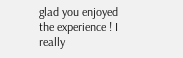glad you enjoyed the experience ! I really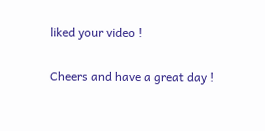liked your video !

Cheers and have a great day !